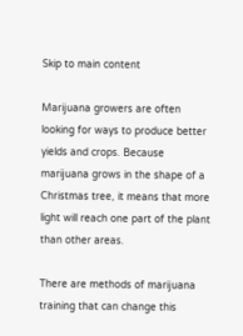Skip to main content

Marijuana growers are often looking for ways to produce better yields and crops. Because marijuana grows in the shape of a Christmas tree, it means that more light will reach one part of the plant than other areas.

There are methods of marijuana training that can change this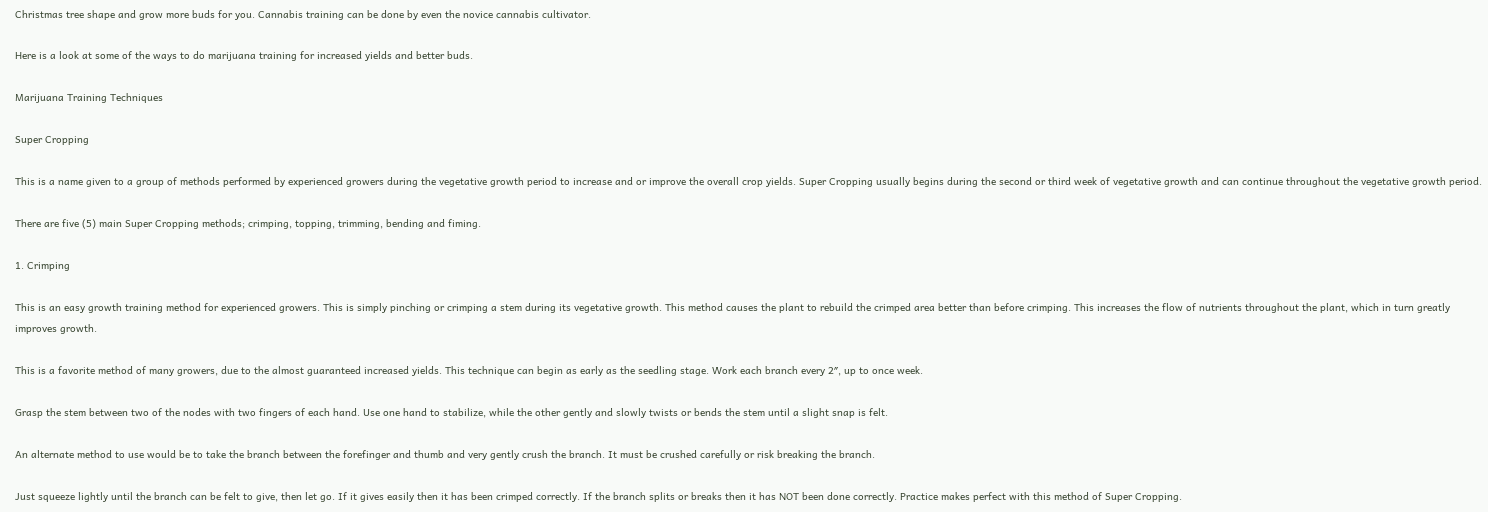Christmas tree shape and grow more buds for you. Cannabis training can be done by even the novice cannabis cultivator.

Here is a look at some of the ways to do marijuana training for increased yields and better buds.

Marijuana Training Techniques

Super Cropping

This is a name given to a group of methods performed by experienced growers during the vegetative growth period to increase and or improve the overall crop yields. Super Cropping usually begins during the second or third week of vegetative growth and can continue throughout the vegetative growth period.

There are five (5) main Super Cropping methods; crimping, topping, trimming, bending and fiming.

1. Crimping

This is an easy growth training method for experienced growers. This is simply pinching or crimping a stem during its vegetative growth. This method causes the plant to rebuild the crimped area better than before crimping. This increases the flow of nutrients throughout the plant, which in turn greatly improves growth.

This is a favorite method of many growers, due to the almost guaranteed increased yields. This technique can begin as early as the seedling stage. Work each branch every 2″, up to once week.

Grasp the stem between two of the nodes with two fingers of each hand. Use one hand to stabilize, while the other gently and slowly twists or bends the stem until a slight snap is felt.

An alternate method to use would be to take the branch between the forefinger and thumb and very gently crush the branch. It must be crushed carefully or risk breaking the branch.

Just squeeze lightly until the branch can be felt to give, then let go. If it gives easily then it has been crimped correctly. If the branch splits or breaks then it has NOT been done correctly. Practice makes perfect with this method of Super Cropping.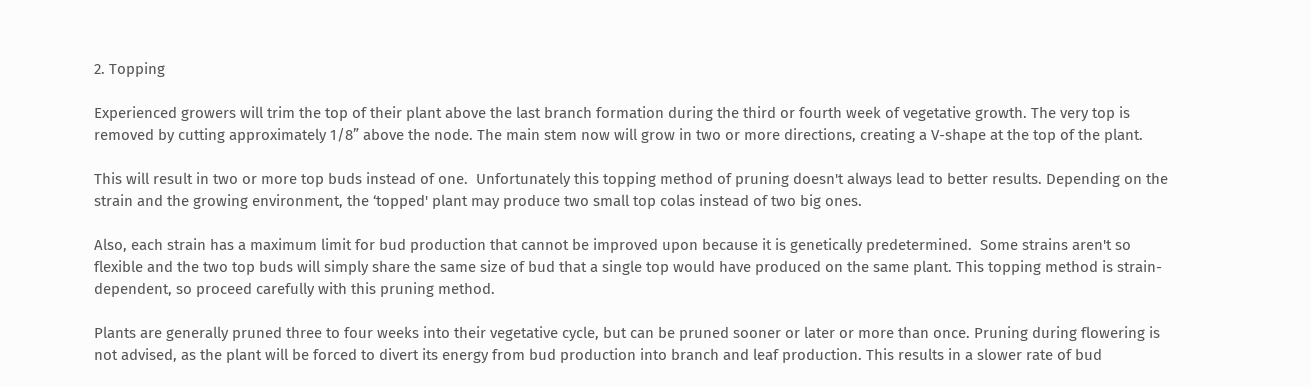2. Topping

Experienced growers will trim the top of their plant above the last branch formation during the third or fourth week of vegetative growth. The very top is removed by cutting approximately 1/8” above the node. The main stem now will grow in two or more directions, creating a V-shape at the top of the plant.

This will result in two or more top buds instead of one.  Unfortunately this topping method of pruning doesn't always lead to better results. Depending on the strain and the growing environment, the ‘topped' plant may produce two small top colas instead of two big ones.

Also, each strain has a maximum limit for bud production that cannot be improved upon because it is genetically predetermined.  Some strains aren't so flexible and the two top buds will simply share the same size of bud that a single top would have produced on the same plant. This topping method is strain-dependent, so proceed carefully with this pruning method.

Plants are generally pruned three to four weeks into their vegetative cycle, but can be pruned sooner or later or more than once. Pruning during flowering is not advised, as the plant will be forced to divert its energy from bud production into branch and leaf production. This results in a slower rate of bud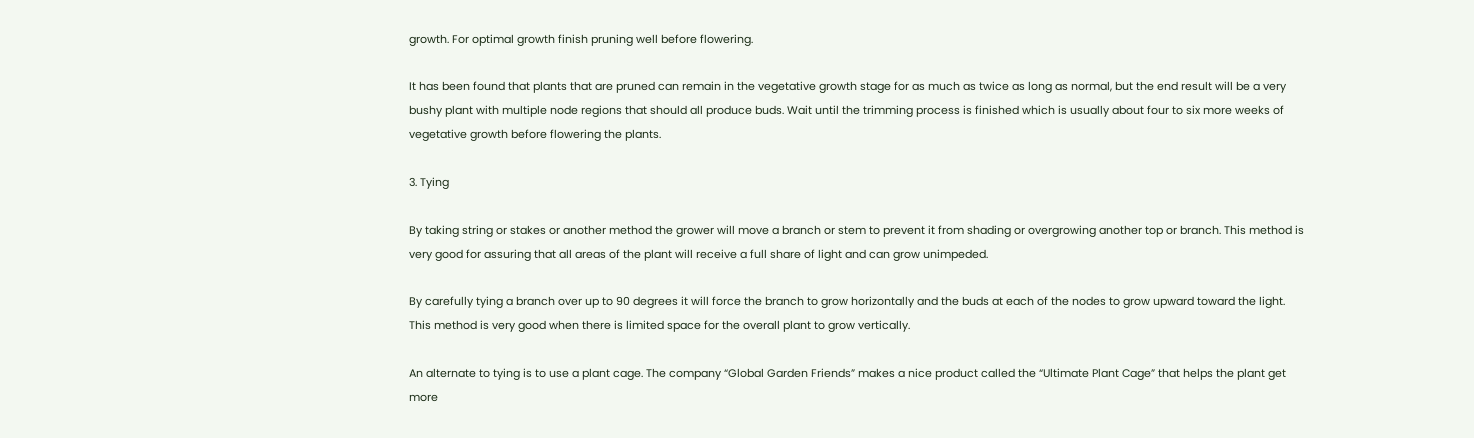growth. For optimal growth finish pruning well before flowering.

It has been found that plants that are pruned can remain in the vegetative growth stage for as much as twice as long as normal, but the end result will be a very bushy plant with multiple node regions that should all produce buds. Wait until the trimming process is finished which is usually about four to six more weeks of vegetative growth before flowering the plants.

3. Tying

By taking string or stakes or another method the grower will move a branch or stem to prevent it from shading or overgrowing another top or branch. This method is very good for assuring that all areas of the plant will receive a full share of light and can grow unimpeded.

By carefully tying a branch over up to 90 degrees it will force the branch to grow horizontally and the buds at each of the nodes to grow upward toward the light. This method is very good when there is limited space for the overall plant to grow vertically.

An alternate to tying is to use a plant cage. The company “Global Garden Friends” makes a nice product called the “Ultimate Plant Cage” that helps the plant get more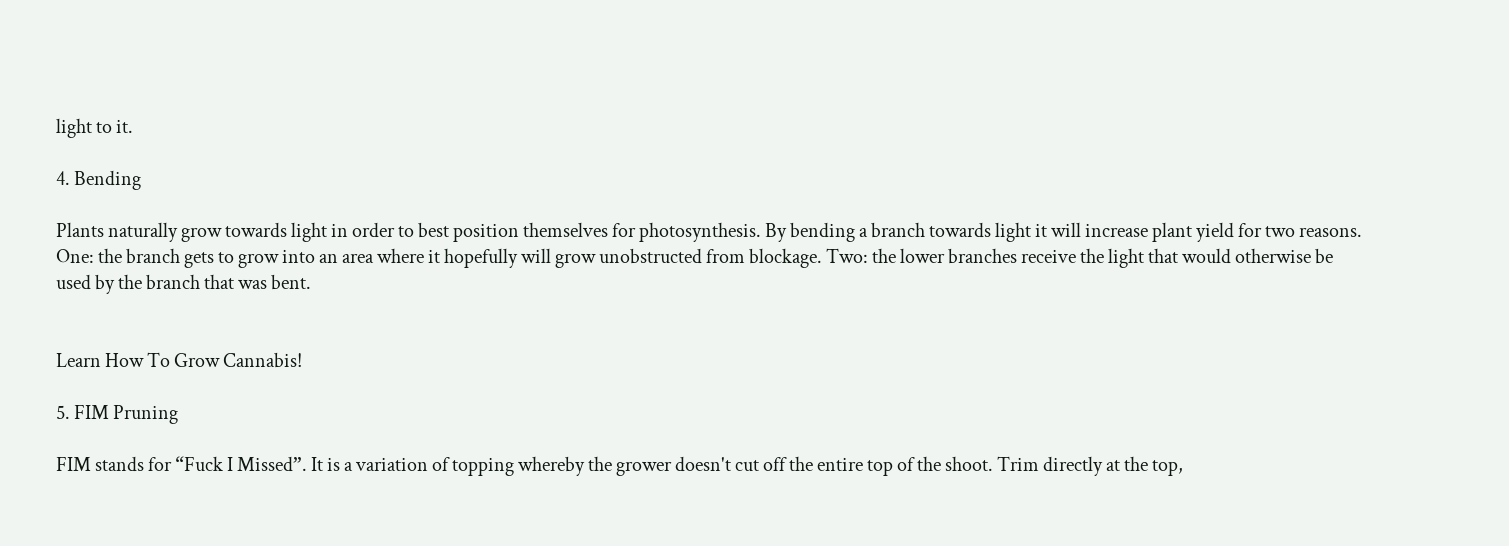light to it.

4. Bending

Plants naturally grow towards light in order to best position themselves for photosynthesis. By bending a branch towards light it will increase plant yield for two reasons. One: the branch gets to grow into an area where it hopefully will grow unobstructed from blockage. Two: the lower branches receive the light that would otherwise be used by the branch that was bent.


Learn How To Grow Cannabis!

5. FIM Pruning

FIM stands for “Fuck I Missed”. It is a variation of topping whereby the grower doesn't cut off the entire top of the shoot. Trim directly at the top,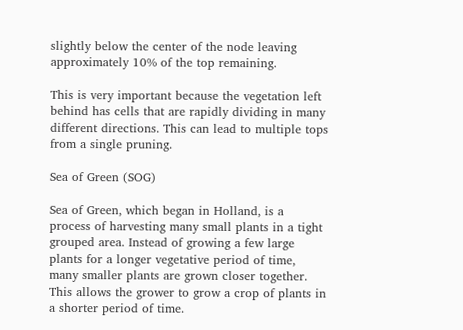slightly below the center of the node leaving approximately 10% of the top remaining.

This is very important because the vegetation left behind has cells that are rapidly dividing in many different directions. This can lead to multiple tops from a single pruning.

Sea of Green (SOG)

Sea of Green, which began in Holland, is a process of harvesting many small plants in a tight grouped area. Instead of growing a few large plants for a longer vegetative period of time, many smaller plants are grown closer together. This allows the grower to grow a crop of plants in a shorter period of time.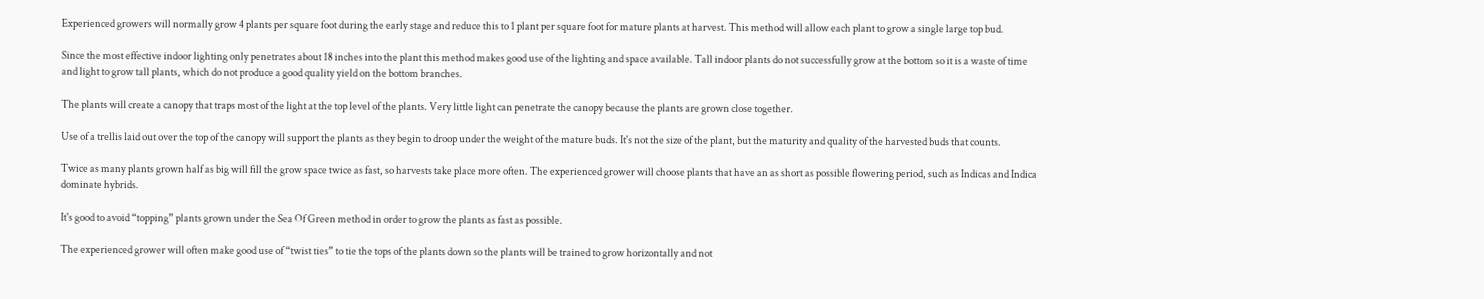Experienced growers will normally grow 4 plants per square foot during the early stage and reduce this to 1 plant per square foot for mature plants at harvest. This method will allow each plant to grow a single large top bud.

Since the most effective indoor lighting only penetrates about 18 inches into the plant this method makes good use of the lighting and space available. Tall indoor plants do not successfully grow at the bottom so it is a waste of time and light to grow tall plants, which do not produce a good quality yield on the bottom branches.

The plants will create a canopy that traps most of the light at the top level of the plants. Very little light can penetrate the canopy because the plants are grown close together.

Use of a trellis laid out over the top of the canopy will support the plants as they begin to droop under the weight of the mature buds. It's not the size of the plant, but the maturity and quality of the harvested buds that counts.

Twice as many plants grown half as big will fill the grow space twice as fast, so harvests take place more often. The experienced grower will choose plants that have an as short as possible flowering period, such as Indicas and Indica dominate hybrids.

It's good to avoid “topping” plants grown under the Sea Of Green method in order to grow the plants as fast as possible.

The experienced grower will often make good use of “twist ties” to tie the tops of the plants down so the plants will be trained to grow horizontally and not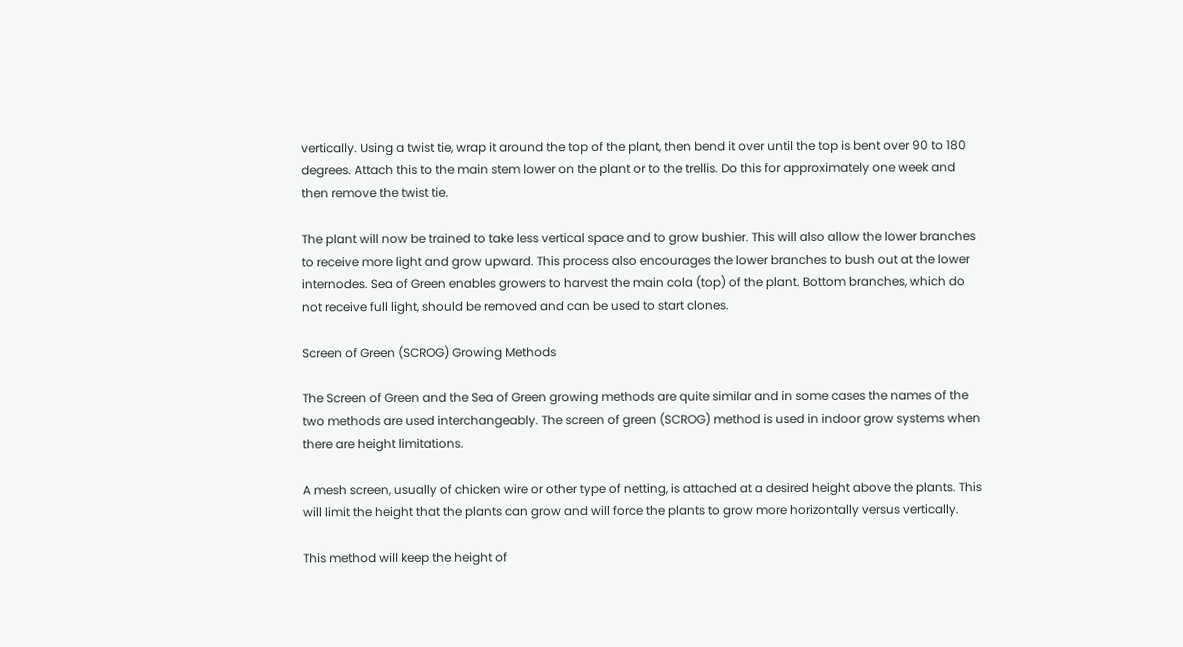vertically. Using a twist tie, wrap it around the top of the plant, then bend it over until the top is bent over 90 to 180 degrees. Attach this to the main stem lower on the plant or to the trellis. Do this for approximately one week and then remove the twist tie.

The plant will now be trained to take less vertical space and to grow bushier. This will also allow the lower branches to receive more light and grow upward. This process also encourages the lower branches to bush out at the lower internodes. Sea of Green enables growers to harvest the main cola (top) of the plant. Bottom branches, which do not receive full light, should be removed and can be used to start clones.

Screen of Green (SCROG) Growing Methods

The Screen of Green and the Sea of Green growing methods are quite similar and in some cases the names of the two methods are used interchangeably. The screen of green (SCROG) method is used in indoor grow systems when there are height limitations.

A mesh screen, usually of chicken wire or other type of netting, is attached at a desired height above the plants. This will limit the height that the plants can grow and will force the plants to grow more horizontally versus vertically.

This method will keep the height of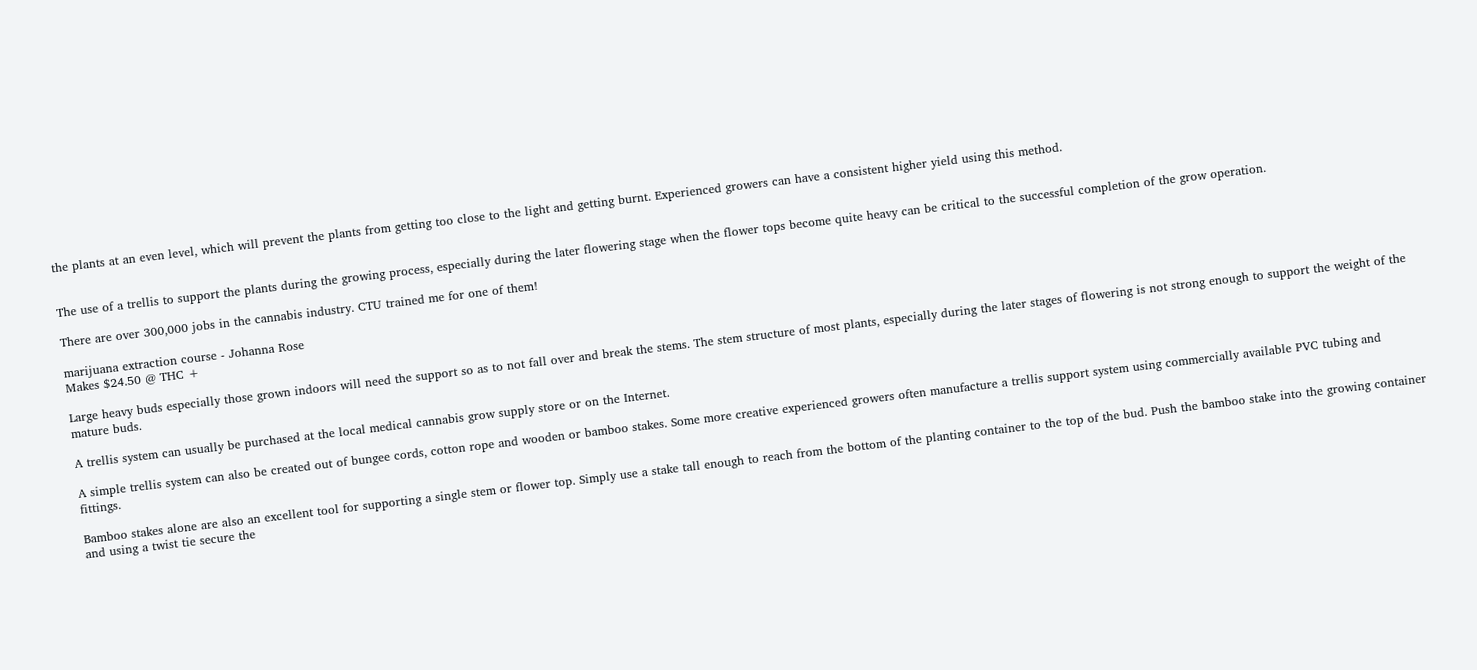the plants at an even level, which will prevent the plants from getting too close to the light and getting burnt. Experienced growers can have a consistent higher yield using this method.


The use of a trellis to support the plants during the growing process, especially during the later flowering stage when the flower tops become quite heavy can be critical to the successful completion of the grow operation.

There are over 300,000 jobs in the cannabis industry. CTU trained me for one of them!

marijuana extraction course - Johanna Rose
Makes $24.50 @ THC +

Large heavy buds especially those grown indoors will need the support so as to not fall over and break the stems. The stem structure of most plants, especially during the later stages of flowering is not strong enough to support the weight of the mature buds.

A trellis system can usually be purchased at the local medical cannabis grow supply store or on the Internet.

A simple trellis system can also be created out of bungee cords, cotton rope and wooden or bamboo stakes. Some more creative experienced growers often manufacture a trellis support system using commercially available PVC tubing and fittings.

Bamboo stakes alone are also an excellent tool for supporting a single stem or flower top. Simply use a stake tall enough to reach from the bottom of the planting container to the top of the bud. Push the bamboo stake into the growing container and using a twist tie secure the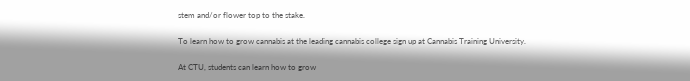stem and/or flower top to the stake.

To learn how to grow cannabis at the leading cannabis college sign up at Cannabis Training University.

At CTU, students can learn how to grow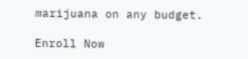marijuana on any budget.

Enroll Now